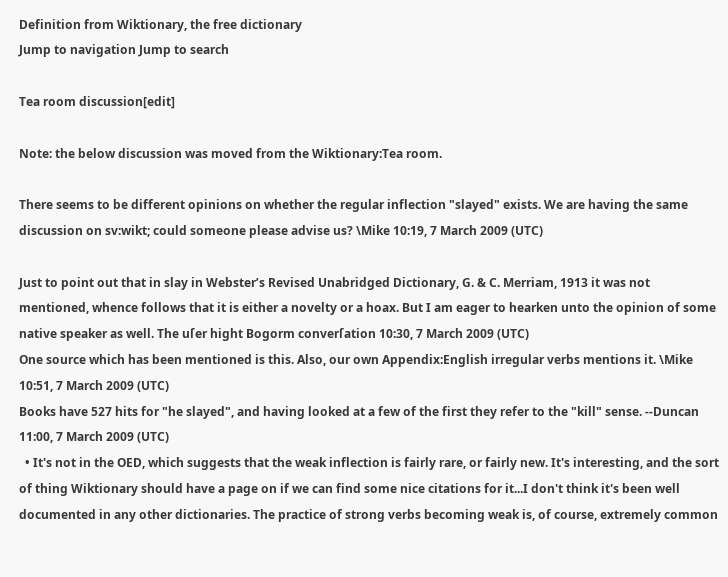Definition from Wiktionary, the free dictionary
Jump to navigation Jump to search

Tea room discussion[edit]

Note: the below discussion was moved from the Wiktionary:Tea room.

There seems to be different opinions on whether the regular inflection "slayed" exists. We are having the same discussion on sv:wikt; could someone please advise us? \Mike 10:19, 7 March 2009 (UTC)

Just to point out that in slay in Webster’s Revised Unabridged Dictionary, G. & C. Merriam, 1913 it was not mentioned, whence follows that it is either a novelty or a hoax. But I am eager to hearken unto the opinion of some native speaker as well. The uſer hight Bogorm converſation 10:30, 7 March 2009 (UTC)
One source which has been mentioned is this. Also, our own Appendix:English irregular verbs mentions it. \Mike 10:51, 7 March 2009 (UTC)
Books have 527 hits for "he slayed", and having looked at a few of the first they refer to the "kill" sense. --Duncan 11:00, 7 March 2009 (UTC)
  • It's not in the OED, which suggests that the weak inflection is fairly rare, or fairly new. It's interesting, and the sort of thing Wiktionary should have a page on if we can find some nice citations for it...I don't think it's been well documented in any other dictionaries. The practice of strong verbs becoming weak is, of course, extremely common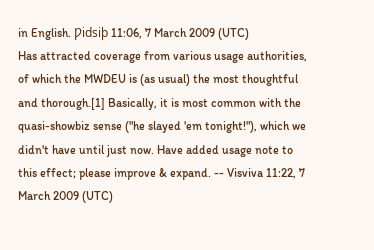in English. Ƿidsiþ 11:06, 7 March 2009 (UTC)
Has attracted coverage from various usage authorities, of which the MWDEU is (as usual) the most thoughtful and thorough.[1] Basically, it is most common with the quasi-showbiz sense ("he slayed 'em tonight!"), which we didn't have until just now. Have added usage note to this effect; please improve & expand. -- Visviva 11:22, 7 March 2009 (UTC)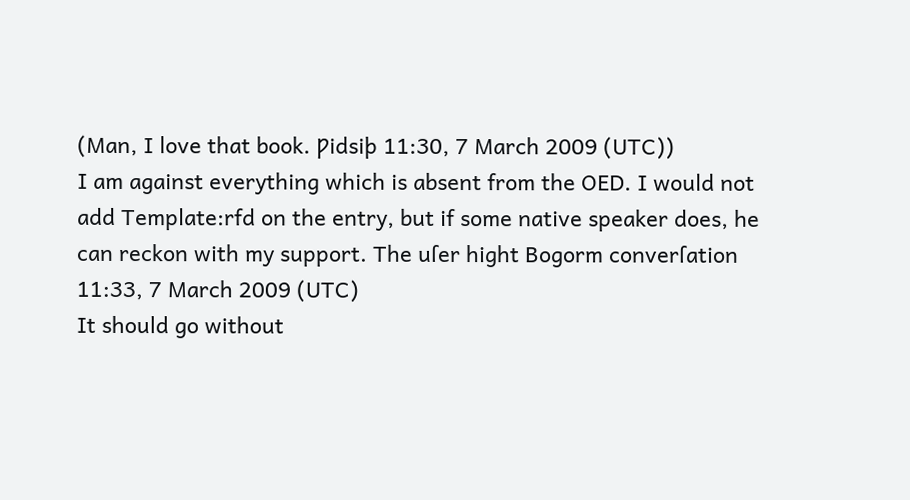(Man, I love that book. Ƿidsiþ 11:30, 7 March 2009 (UTC))
I am against everything which is absent from the OED. I would not add Template:rfd on the entry, but if some native speaker does, he can reckon with my support. The uſer hight Bogorm converſation 11:33, 7 March 2009 (UTC)
It should go without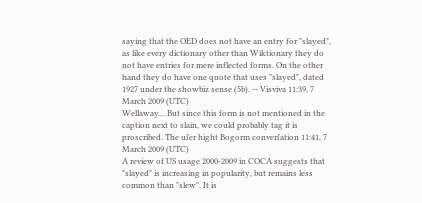saying that the OED does not have an entry for "slayed", as like every dictionary other than Wiktionary they do not have entries for mere inflected forms. On the other hand they do have one quote that uses "slayed", dated 1927 under the showbiz sense (5b). -- Visviva 11:39, 7 March 2009 (UTC)
Wellaway... But since this form is not mentioned in the caption next to slain, we could probably tag it is proscribed. The uſer hight Bogorm converſation 11:41, 7 March 2009 (UTC)
A review of US usage 2000-2009 in COCA suggests that "slayed" is increasing in popularity, but remains less common than "slew". It is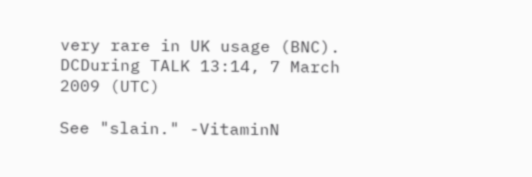very rare in UK usage (BNC). DCDuring TALK 13:14, 7 March 2009 (UTC)

See "slain." -VitaminN